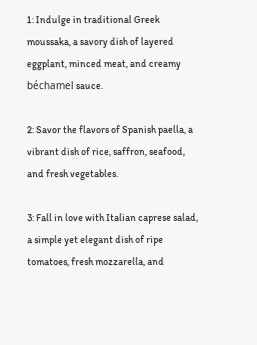1: Indulge in traditional Greek moussaka, a savory dish of layered eggplant, minced meat, and creamy béchamel sauce.

2: Savor the flavors of Spanish paella, a vibrant dish of rice, saffron, seafood, and fresh vegetables.

3: Fall in love with Italian caprese salad, a simple yet elegant dish of ripe tomatoes, fresh mozzarella, and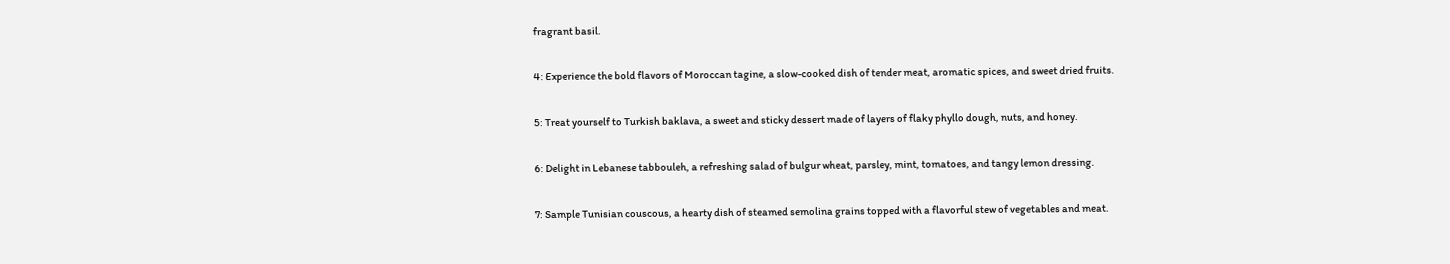fragrant basil.

4: Experience the bold flavors of Moroccan tagine, a slow-cooked dish of tender meat, aromatic spices, and sweet dried fruits.

5: Treat yourself to Turkish baklava, a sweet and sticky dessert made of layers of flaky phyllo dough, nuts, and honey.

6: Delight in Lebanese tabbouleh, a refreshing salad of bulgur wheat, parsley, mint, tomatoes, and tangy lemon dressing.

7: Sample Tunisian couscous, a hearty dish of steamed semolina grains topped with a flavorful stew of vegetables and meat.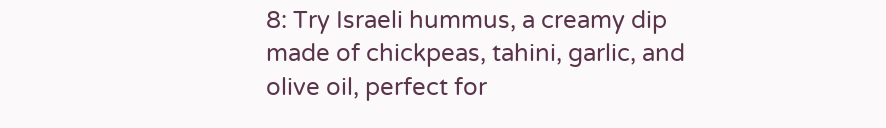8: Try Israeli hummus, a creamy dip made of chickpeas, tahini, garlic, and olive oil, perfect for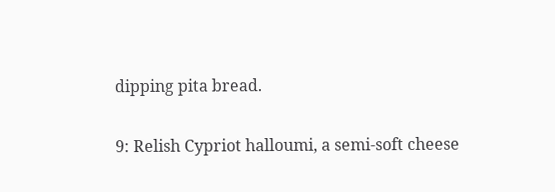dipping pita bread.

9: Relish Cypriot halloumi, a semi-soft cheese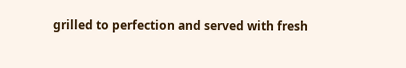grilled to perfection and served with fresh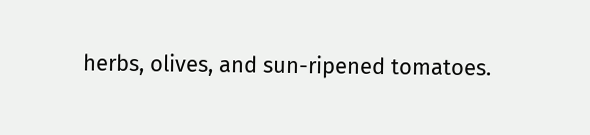herbs, olives, and sun-ripened tomatoes.